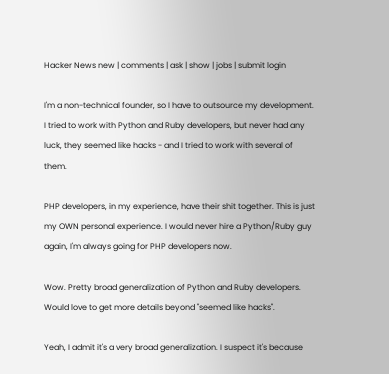Hacker News new | comments | ask | show | jobs | submit login

I'm a non-technical founder, so I have to outsource my development. I tried to work with Python and Ruby developers, but never had any luck, they seemed like hacks - and I tried to work with several of them.

PHP developers, in my experience, have their shit together. This is just my OWN personal experience. I would never hire a Python/Ruby guy again, I'm always going for PHP developers now.

Wow. Pretty broad generalization of Python and Ruby developers. Would love to get more details beyond "seemed like hacks".

Yeah, I admit it's a very broad generalization. I suspect it's because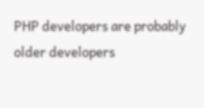PHP developers are probably older developers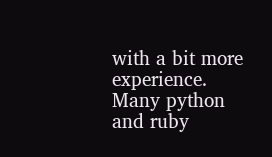with a bit more experience. Many python and ruby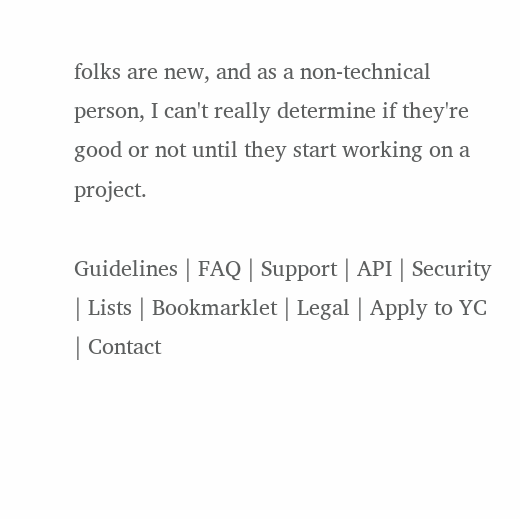folks are new, and as a non-technical person, I can't really determine if they're good or not until they start working on a project.

Guidelines | FAQ | Support | API | Security | Lists | Bookmarklet | Legal | Apply to YC | Contact